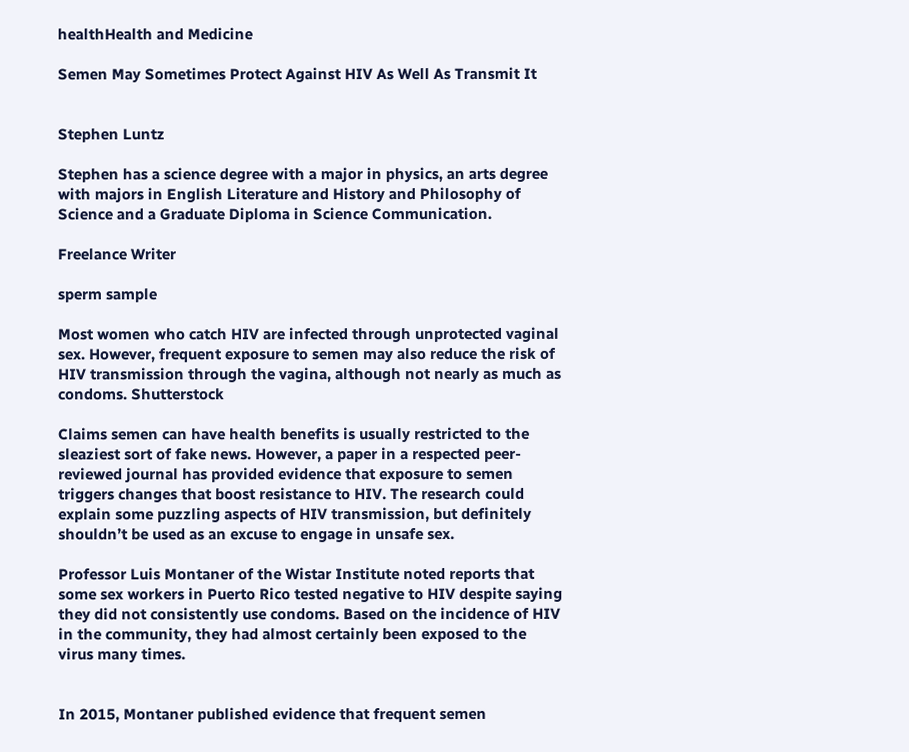healthHealth and Medicine

Semen May Sometimes Protect Against HIV As Well As Transmit It


Stephen Luntz

Stephen has a science degree with a major in physics, an arts degree with majors in English Literature and History and Philosophy of Science and a Graduate Diploma in Science Communication.

Freelance Writer

sperm sample

Most women who catch HIV are infected through unprotected vaginal sex. However, frequent exposure to semen may also reduce the risk of HIV transmission through the vagina, although not nearly as much as condoms. Shutterstock

Claims semen can have health benefits is usually restricted to the sleaziest sort of fake news. However, a paper in a respected peer-reviewed journal has provided evidence that exposure to semen triggers changes that boost resistance to HIV. The research could explain some puzzling aspects of HIV transmission, but definitely shouldn’t be used as an excuse to engage in unsafe sex.

Professor Luis Montaner of the Wistar Institute noted reports that some sex workers in Puerto Rico tested negative to HIV despite saying they did not consistently use condoms. Based on the incidence of HIV in the community, they had almost certainly been exposed to the virus many times.


In 2015, Montaner published evidence that frequent semen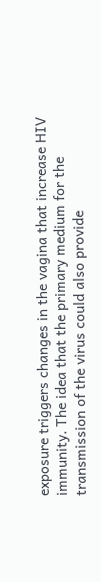exposure triggers changes in the vagina that increase HIV immunity. The idea that the primary medium for the transmission of the virus could also provide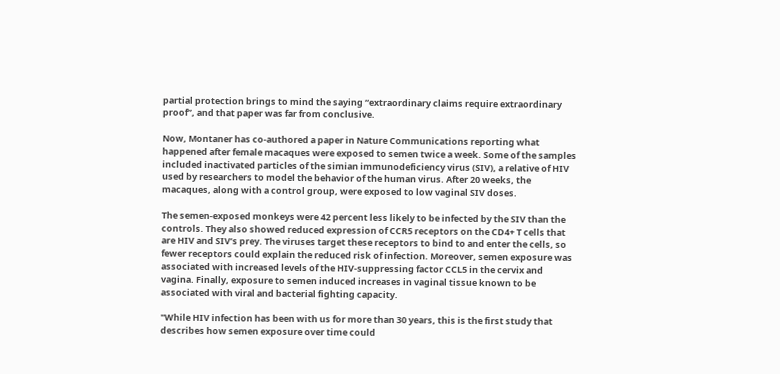partial protection brings to mind the saying “extraordinary claims require extraordinary proof”, and that paper was far from conclusive.

Now, Montaner has co-authored a paper in Nature Communications reporting what happened after female macaques were exposed to semen twice a week. Some of the samples included inactivated particles of the simian immunodeficiency virus (SIV), a relative of HIV used by researchers to model the behavior of the human virus. After 20 weeks, the macaques, along with a control group, were exposed to low vaginal SIV doses.

The semen-exposed monkeys were 42 percent less likely to be infected by the SIV than the controls. They also showed reduced expression of CCR5 receptors on the CD4+ T cells that are HIV and SIV’s prey. The viruses target these receptors to bind to and enter the cells, so fewer receptors could explain the reduced risk of infection. Moreover, semen exposure was associated with increased levels of the HIV-suppressing factor CCL5 in the cervix and vagina. Finally, exposure to semen induced increases in vaginal tissue known to be associated with viral and bacterial fighting capacity.

"While HIV infection has been with us for more than 30 years, this is the first study that describes how semen exposure over time could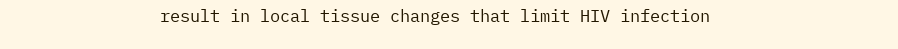result in local tissue changes that limit HIV infection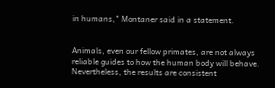in humans," Montaner said in a statement.


Animals, even our fellow primates, are not always reliable guides to how the human body will behave. Nevertheless, the results are consistent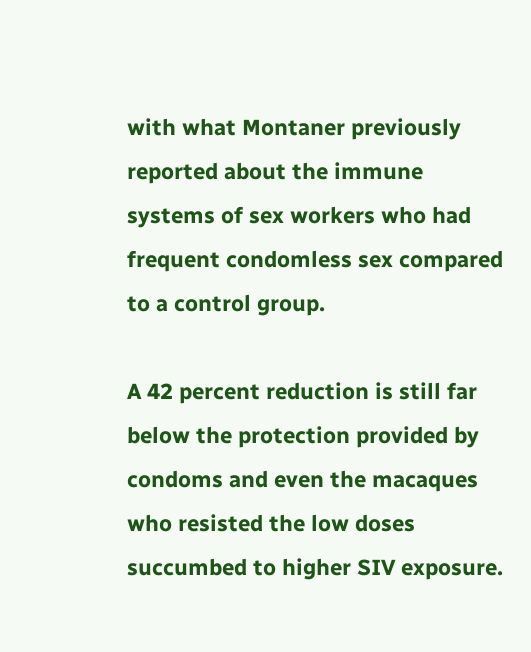with what Montaner previously reported about the immune systems of sex workers who had frequent condomless sex compared to a control group.

A 42 percent reduction is still far below the protection provided by condoms and even the macaques who resisted the low doses succumbed to higher SIV exposure.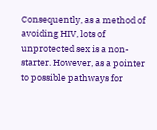Consequently, as a method of avoiding HIV, lots of unprotected sex is a non-starter. However, as a pointer to possible pathways for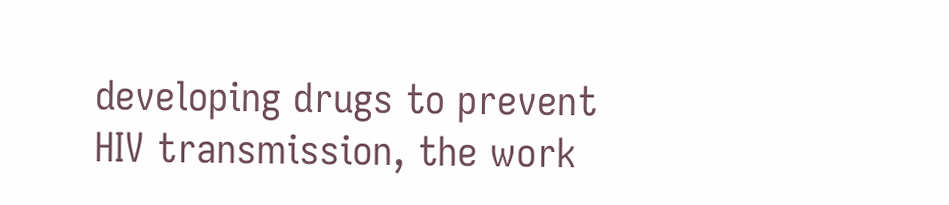developing drugs to prevent HIV transmission, the work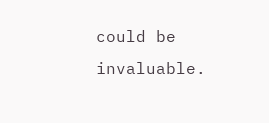could be invaluable.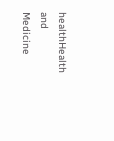healthHealth and Medicine